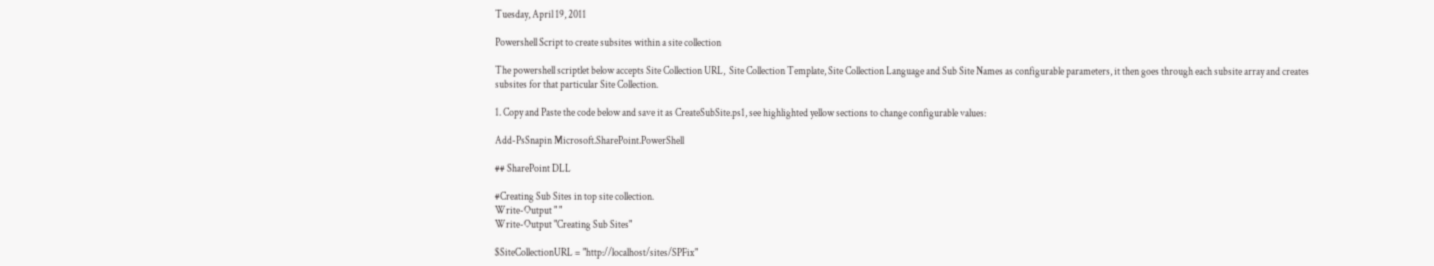Tuesday, April 19, 2011

Powershell Script to create subsites within a site collection

The powershell scriptlet below accepts Site Collection URL,  Site Collection Template, Site Collection Language and Sub Site Names as configurable parameters, it then goes through each subsite array and creates subsites for that particular Site Collection.

1. Copy and Paste the code below and save it as CreateSubSite.ps1, see highlighted yellow sections to change configurable values:

Add-PsSnapin Microsoft.SharePoint.PowerShell

## SharePoint DLL

#Creating Sub Sites in top site collection.
Write-Output " "
Write-Output "Creating Sub Sites"

$SiteCollectionURL = "http://localhost/sites/SPFix"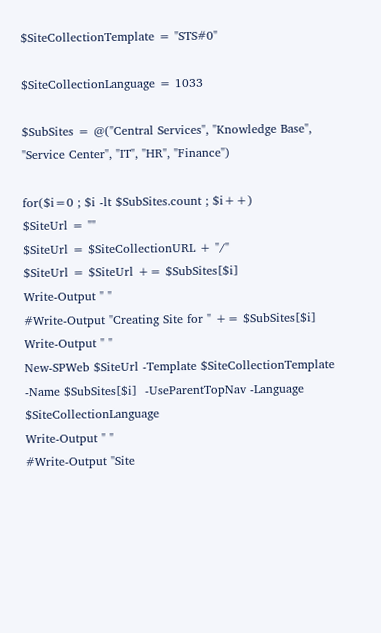$SiteCollectionTemplate = "STS#0"

$SiteCollectionLanguage = 1033

$SubSites = @("Central Services", "Knowledge Base", "Service Center", "IT", "HR", "Finance")

for($i=0 ; $i -lt $SubSites.count ; $i++)
$SiteUrl = ""
$SiteUrl = $SiteCollectionURL + "/"
$SiteUrl = $SiteUrl += $SubSites[$i]
Write-Output " "
#Write-Output "Creating Site for " += $SubSites[$i]
Write-Output " "
New-SPWeb $SiteUrl -Template $SiteCollectionTemplate -Name $SubSites[$i]  -UseParentTopNav -Language $SiteCollectionLanguage
Write-Output " "
#Write-Output "Site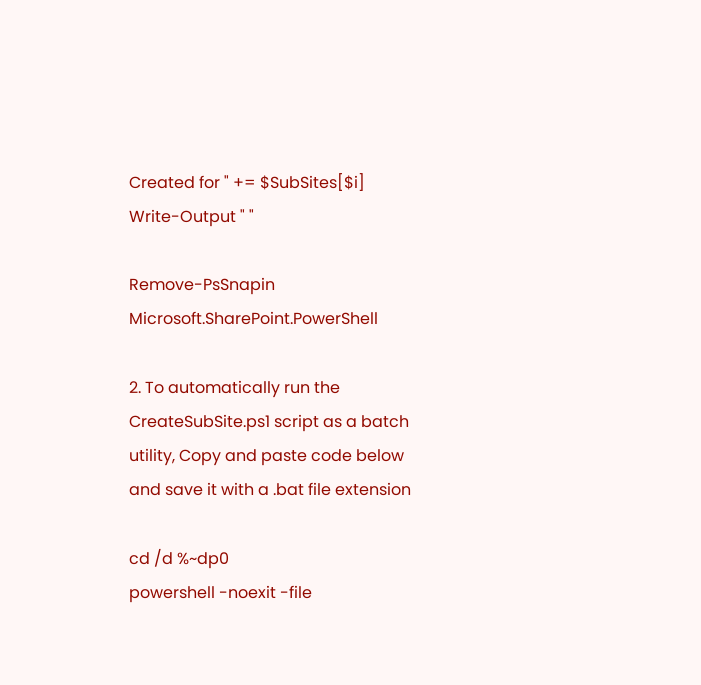Created for " += $SubSites[$i]
Write-Output " "

Remove-PsSnapin Microsoft.SharePoint.PowerShell

2. To automatically run the CreateSubSite.ps1 script as a batch utility, Copy and paste code below and save it with a .bat file extension

cd /d %~dp0
powershell -noexit -file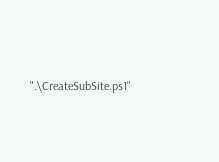".\CreateSubSite.ps1"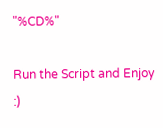"%CD%"

Run the Script and Enjoy :)